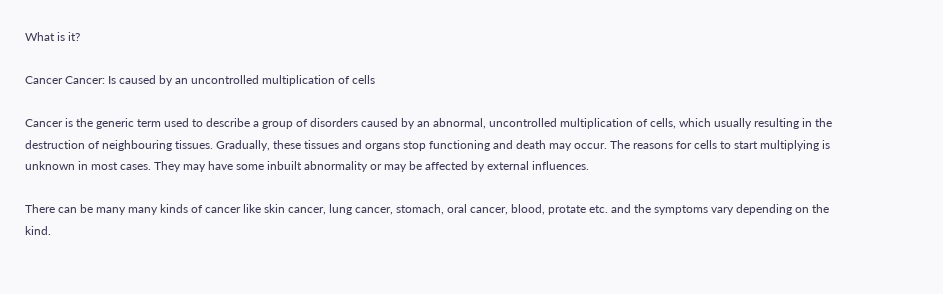What is it?

Cancer Cancer: Is caused by an uncontrolled multiplication of cells

Cancer is the generic term used to describe a group of disorders caused by an abnormal, uncontrolled multiplication of cells, which usually resulting in the destruction of neighbouring tissues. Gradually, these tissues and organs stop functioning and death may occur. The reasons for cells to start multiplying is unknown in most cases. They may have some inbuilt abnormality or may be affected by external influences.

There can be many many kinds of cancer like skin cancer, lung cancer, stomach, oral cancer, blood, protate etc. and the symptoms vary depending on the kind.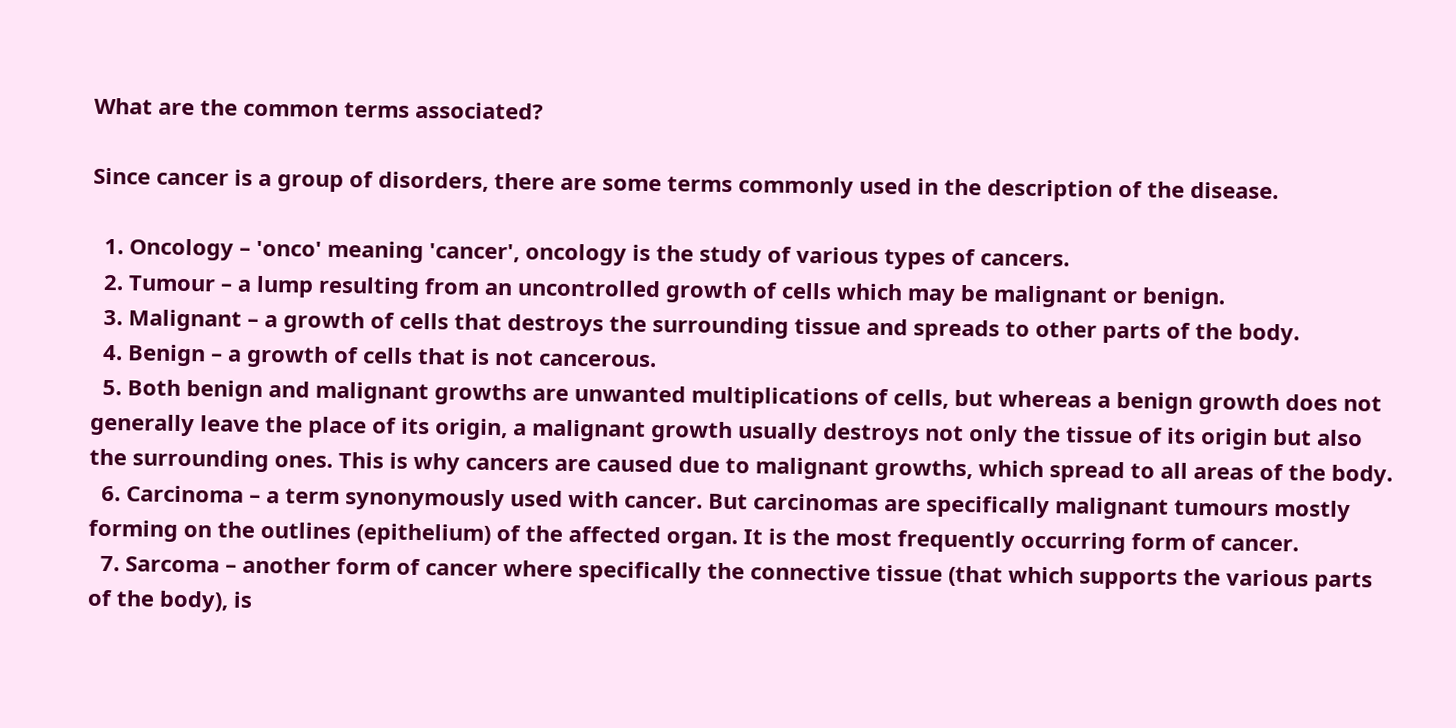What are the common terms associated?

Since cancer is a group of disorders, there are some terms commonly used in the description of the disease.

  1. Oncology – 'onco' meaning 'cancer', oncology is the study of various types of cancers.
  2. Tumour – a lump resulting from an uncontrolled growth of cells which may be malignant or benign.
  3. Malignant – a growth of cells that destroys the surrounding tissue and spreads to other parts of the body.
  4. Benign – a growth of cells that is not cancerous.
  5. Both benign and malignant growths are unwanted multiplications of cells, but whereas a benign growth does not generally leave the place of its origin, a malignant growth usually destroys not only the tissue of its origin but also the surrounding ones. This is why cancers are caused due to malignant growths, which spread to all areas of the body.
  6. Carcinoma – a term synonymously used with cancer. But carcinomas are specifically malignant tumours mostly forming on the outlines (epithelium) of the affected organ. It is the most frequently occurring form of cancer.
  7. Sarcoma – another form of cancer where specifically the connective tissue (that which supports the various parts of the body), is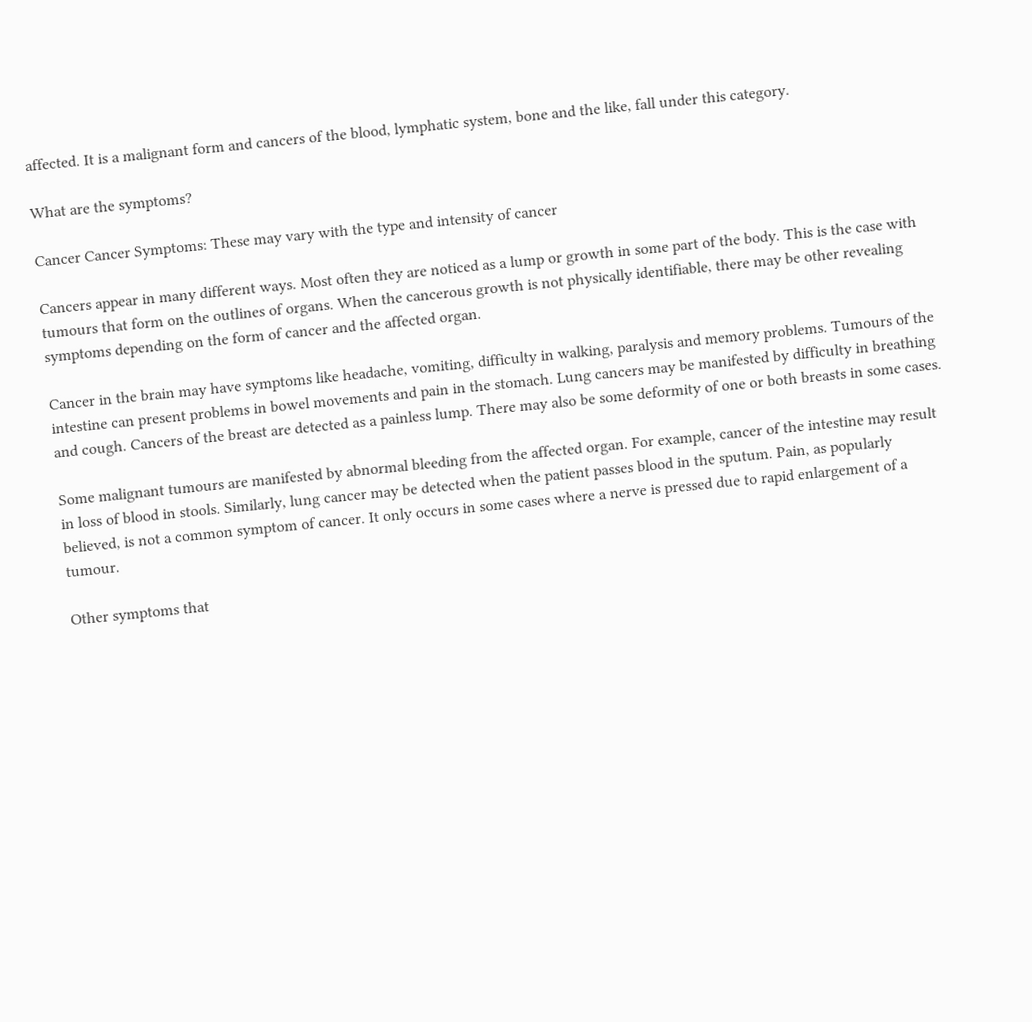affected. It is a malignant form and cancers of the blood, lymphatic system, bone and the like, fall under this category.

What are the symptoms?

Cancer Cancer Symptoms: These may vary with the type and intensity of cancer

Cancers appear in many different ways. Most often they are noticed as a lump or growth in some part of the body. This is the case with tumours that form on the outlines of organs. When the cancerous growth is not physically identifiable, there may be other revealing symptoms depending on the form of cancer and the affected organ.

Cancer in the brain may have symptoms like headache, vomiting, difficulty in walking, paralysis and memory problems. Tumours of the intestine can present problems in bowel movements and pain in the stomach. Lung cancers may be manifested by difficulty in breathing and cough. Cancers of the breast are detected as a painless lump. There may also be some deformity of one or both breasts in some cases.

Some malignant tumours are manifested by abnormal bleeding from the affected organ. For example, cancer of the intestine may result in loss of blood in stools. Similarly, lung cancer may be detected when the patient passes blood in the sputum. Pain, as popularly believed, is not a common symptom of cancer. It only occurs in some cases where a nerve is pressed due to rapid enlargement of a tumour.

Other symptoms that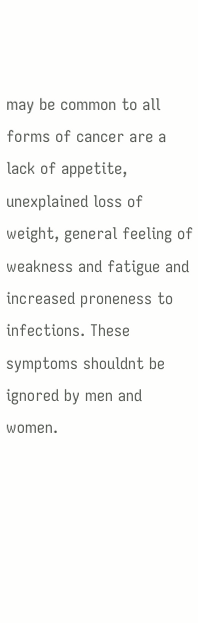may be common to all forms of cancer are a lack of appetite, unexplained loss of weight, general feeling of weakness and fatigue and increased proneness to infections. These symptoms shouldnt be ignored by men and women.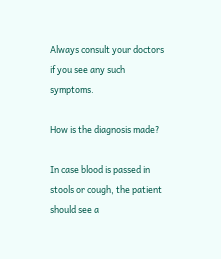Always consult your doctors if you see any such symptoms.

How is the diagnosis made?

In case blood is passed in stools or cough, the patient should see a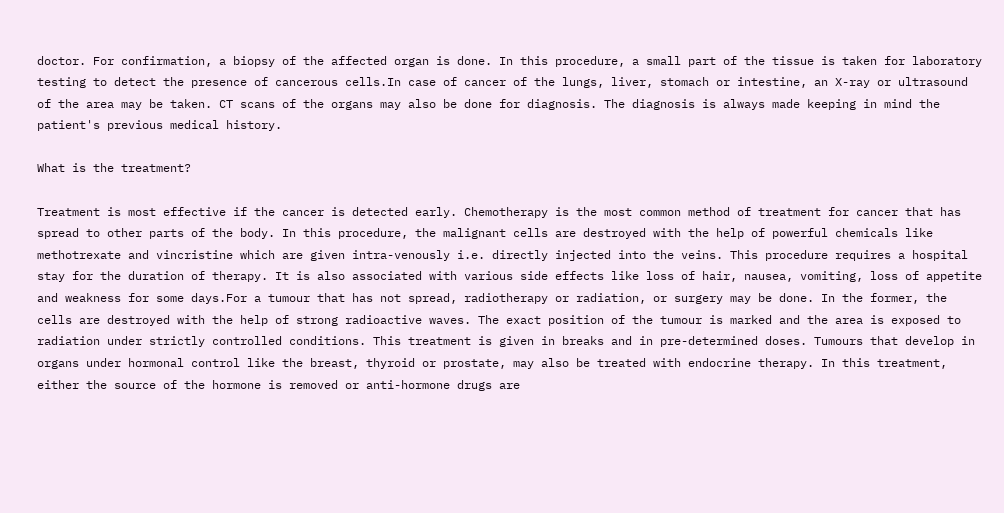doctor. For confirmation, a biopsy of the affected organ is done. In this procedure, a small part of the tissue is taken for laboratory testing to detect the presence of cancerous cells.In case of cancer of the lungs, liver, stomach or intestine, an X-ray or ultrasound of the area may be taken. CT scans of the organs may also be done for diagnosis. The diagnosis is always made keeping in mind the patient's previous medical history.

What is the treatment?

Treatment is most effective if the cancer is detected early. Chemotherapy is the most common method of treatment for cancer that has spread to other parts of the body. In this procedure, the malignant cells are destroyed with the help of powerful chemicals like methotrexate and vincristine which are given intra-venously i.e. directly injected into the veins. This procedure requires a hospital stay for the duration of therapy. It is also associated with various side effects like loss of hair, nausea, vomiting, loss of appetite and weakness for some days.For a tumour that has not spread, radiotherapy or radiation, or surgery may be done. In the former, the cells are destroyed with the help of strong radioactive waves. The exact position of the tumour is marked and the area is exposed to radiation under strictly controlled conditions. This treatment is given in breaks and in pre-determined doses. Tumours that develop in organs under hormonal control like the breast, thyroid or prostate, may also be treated with endocrine therapy. In this treatment, either the source of the hormone is removed or anti-hormone drugs are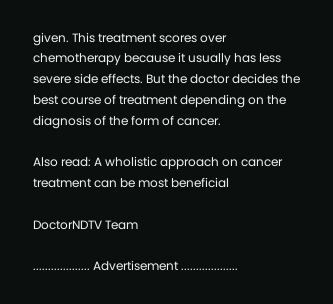given. This treatment scores over chemotherapy because it usually has less severe side effects. But the doctor decides the best course of treatment depending on the diagnosis of the form of cancer.

Also read: A wholistic approach on cancer treatment can be most beneficial

DoctorNDTV Team

................... Advertisement ...................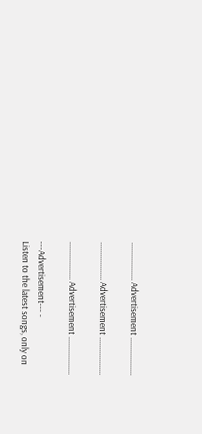................... Advertisement ...................

................... Advertisement ...................

................... Advertisement ...................

---Advertisement--- -
Listen to the latest songs, only on